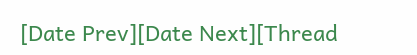[Date Prev][Date Next][Thread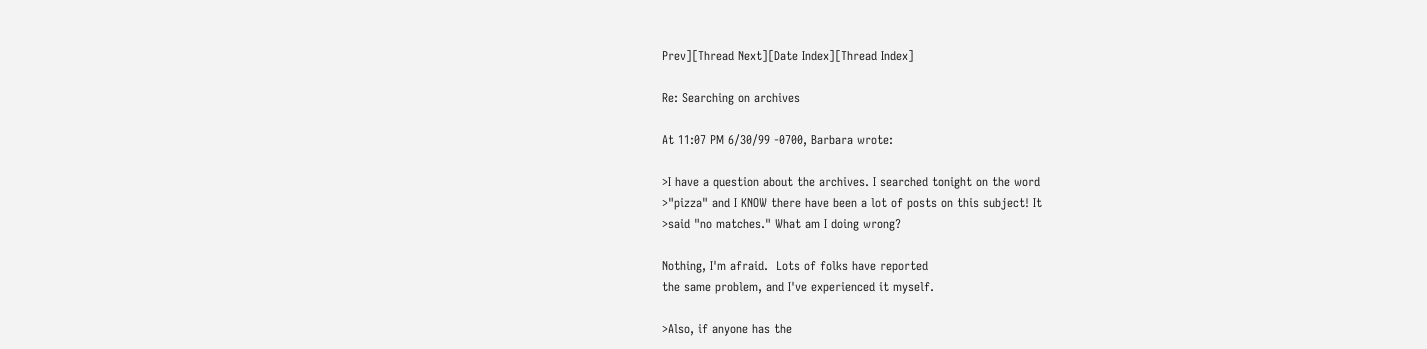Prev][Thread Next][Date Index][Thread Index]

Re: Searching on archives

At 11:07 PM 6/30/99 -0700, Barbara wrote:

>I have a question about the archives. I searched tonight on the word
>"pizza" and I KNOW there have been a lot of posts on this subject! It
>said "no matches." What am I doing wrong?

Nothing, I'm afraid.  Lots of folks have reported
the same problem, and I've experienced it myself.

>Also, if anyone has the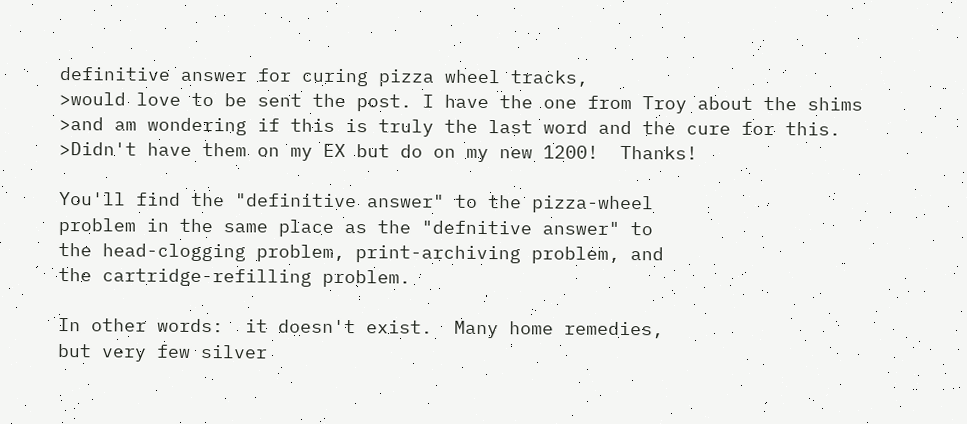definitive answer for curing pizza wheel tracks,
>would love to be sent the post. I have the one from Troy about the shims
>and am wondering if this is truly the last word and the cure for this.
>Didn't have them on my EX but do on my new 1200!  Thanks!

You'll find the "definitive answer" to the pizza-wheel
problem in the same place as the "defnitive answer" to
the head-clogging problem, print-archiving problem, and
the cartridge-refilling problem.

In other words:  it doesn't exist.  Many home remedies,
but very few silver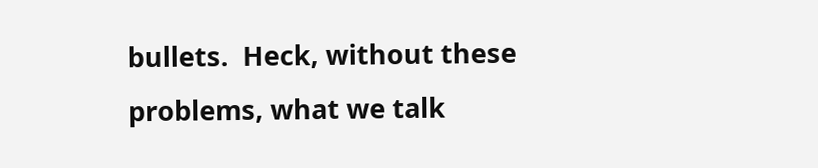bullets.  Heck, without these
problems, what we talk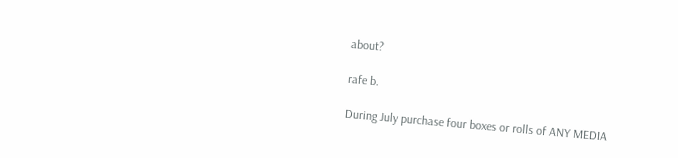about?

rafe b.

During July purchase four boxes or rolls of ANY MEDIA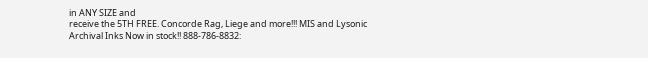in ANY SIZE and
receive the 5TH FREE. Concorde Rag, Liege and more!!! MIS and Lysonic
Archival Inks Now in stock!! 888-786-8832: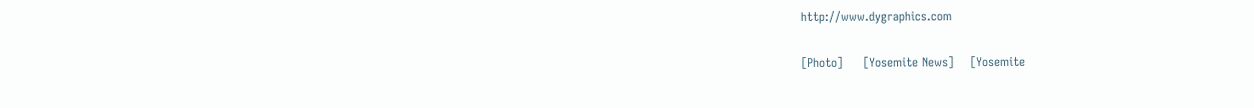http://www.dygraphics.com

[Photo]     [Yosemite News]    [Yosemite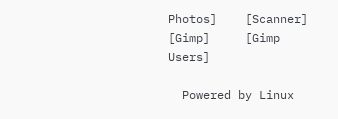Photos]    [Scanner]     [Gimp]     [Gimp Users]

  Powered by Linux